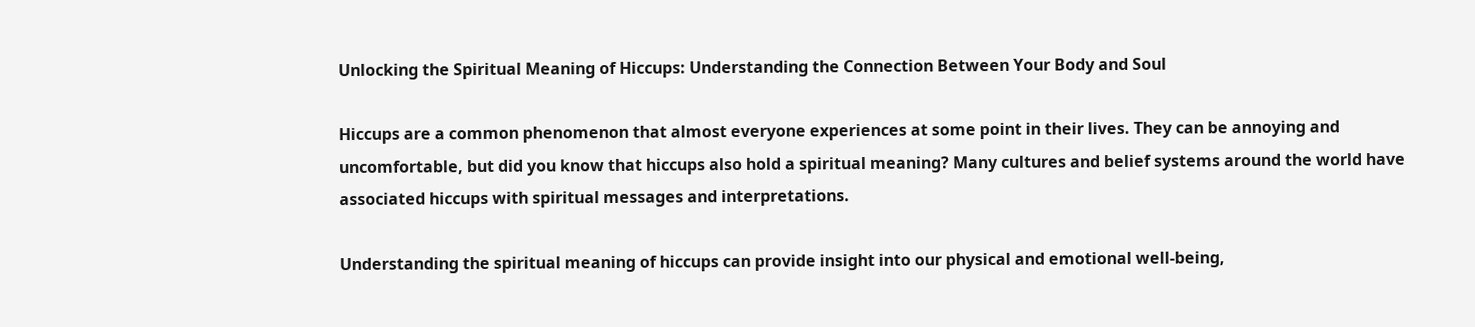Unlocking the Spiritual Meaning of Hiccups: Understanding the Connection Between Your Body and Soul

Hiccups are a common phenomenon that almost everyone experiences at some point in their lives. They can be annoying and uncomfortable, but did you know that hiccups also hold a spiritual meaning? Many cultures and belief systems around the world have associated hiccups with spiritual messages and interpretations.

Understanding the spiritual meaning of hiccups can provide insight into our physical and emotional well-being,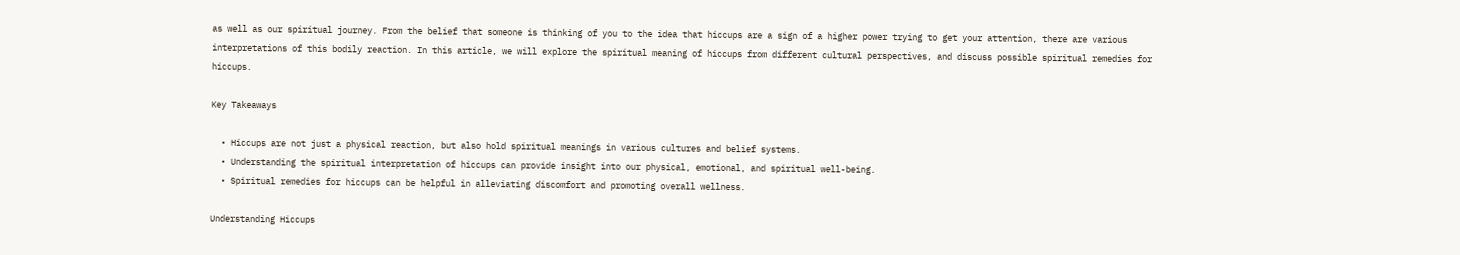as well as our spiritual journey. From the belief that someone is thinking of you to the idea that hiccups are a sign of a higher power trying to get your attention, there are various interpretations of this bodily reaction. In this article, we will explore the spiritual meaning of hiccups from different cultural perspectives, and discuss possible spiritual remedies for hiccups.

Key Takeaways

  • Hiccups are not just a physical reaction, but also hold spiritual meanings in various cultures and belief systems.
  • Understanding the spiritual interpretation of hiccups can provide insight into our physical, emotional, and spiritual well-being.
  • Spiritual remedies for hiccups can be helpful in alleviating discomfort and promoting overall wellness.

Understanding Hiccups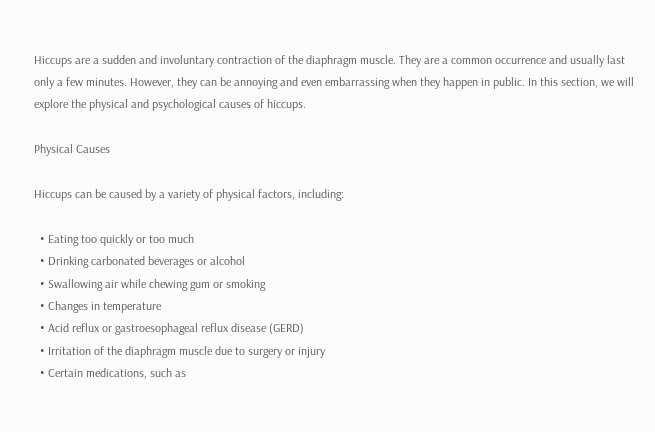Hiccups are a sudden and involuntary contraction of the diaphragm muscle. They are a common occurrence and usually last only a few minutes. However, they can be annoying and even embarrassing when they happen in public. In this section, we will explore the physical and psychological causes of hiccups.

Physical Causes

Hiccups can be caused by a variety of physical factors, including:

  • Eating too quickly or too much
  • Drinking carbonated beverages or alcohol
  • Swallowing air while chewing gum or smoking
  • Changes in temperature
  • Acid reflux or gastroesophageal reflux disease (GERD)
  • Irritation of the diaphragm muscle due to surgery or injury
  • Certain medications, such as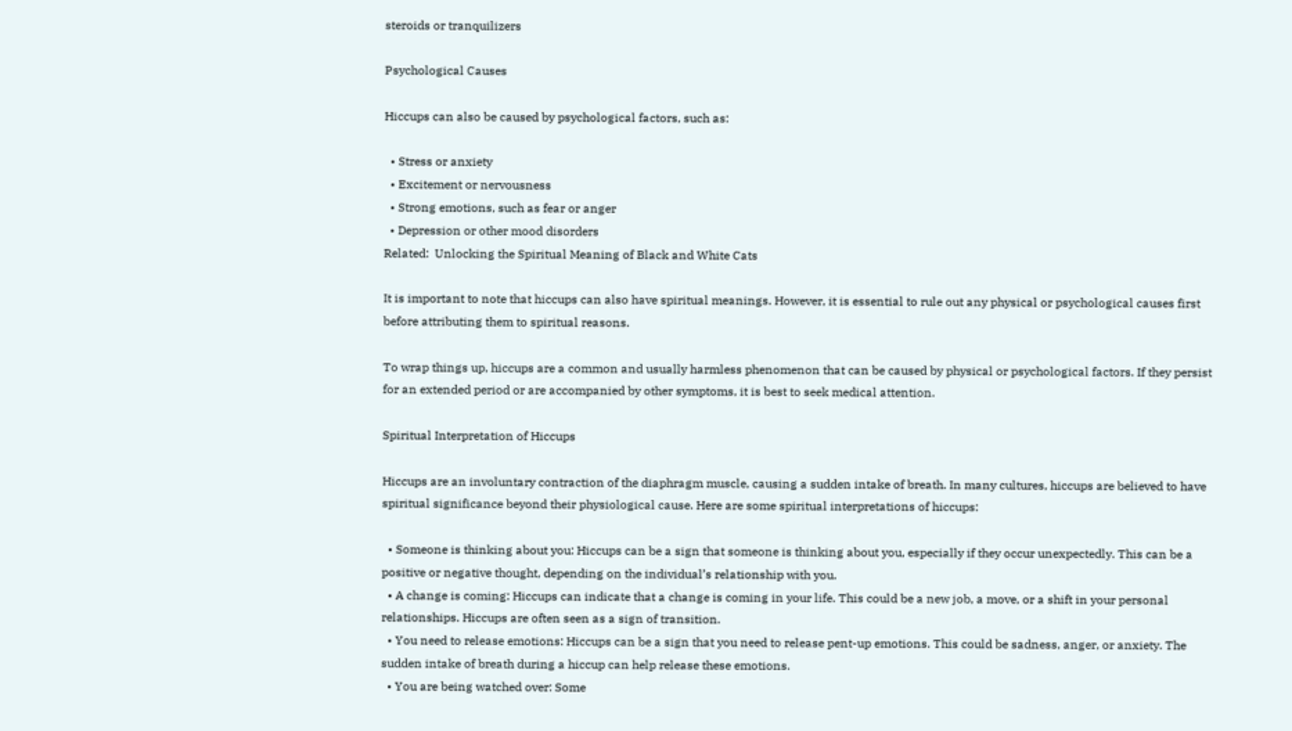steroids or tranquilizers

Psychological Causes

Hiccups can also be caused by psychological factors, such as:

  • Stress or anxiety
  • Excitement or nervousness
  • Strong emotions, such as fear or anger
  • Depression or other mood disorders
Related:  Unlocking the Spiritual Meaning of Black and White Cats

It is important to note that hiccups can also have spiritual meanings. However, it is essential to rule out any physical or psychological causes first before attributing them to spiritual reasons.

To wrap things up, hiccups are a common and usually harmless phenomenon that can be caused by physical or psychological factors. If they persist for an extended period or are accompanied by other symptoms, it is best to seek medical attention.

Spiritual Interpretation of Hiccups

Hiccups are an involuntary contraction of the diaphragm muscle, causing a sudden intake of breath. In many cultures, hiccups are believed to have spiritual significance beyond their physiological cause. Here are some spiritual interpretations of hiccups:

  • Someone is thinking about you: Hiccups can be a sign that someone is thinking about you, especially if they occur unexpectedly. This can be a positive or negative thought, depending on the individual’s relationship with you.
  • A change is coming: Hiccups can indicate that a change is coming in your life. This could be a new job, a move, or a shift in your personal relationships. Hiccups are often seen as a sign of transition.
  • You need to release emotions: Hiccups can be a sign that you need to release pent-up emotions. This could be sadness, anger, or anxiety. The sudden intake of breath during a hiccup can help release these emotions.
  • You are being watched over: Some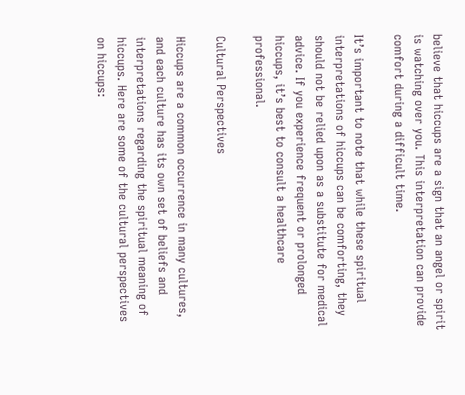believe that hiccups are a sign that an angel or spirit is watching over you. This interpretation can provide comfort during a difficult time.

It’s important to note that while these spiritual interpretations of hiccups can be comforting, they should not be relied upon as a substitute for medical advice. If you experience frequent or prolonged hiccups, it’s best to consult a healthcare professional.

Cultural Perspectives

Hiccups are a common occurrence in many cultures, and each culture has its own set of beliefs and interpretations regarding the spiritual meaning of hiccups. Here are some of the cultural perspectives on hiccups: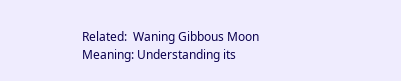Related:  Waning Gibbous Moon Meaning: Understanding its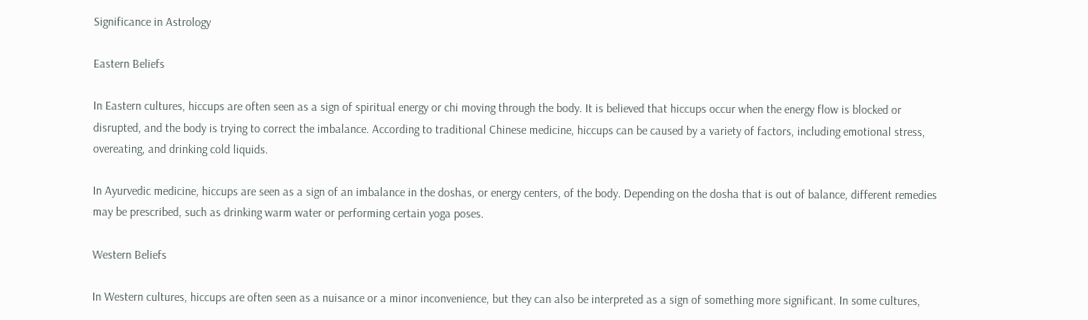Significance in Astrology

Eastern Beliefs

In Eastern cultures, hiccups are often seen as a sign of spiritual energy or chi moving through the body. It is believed that hiccups occur when the energy flow is blocked or disrupted, and the body is trying to correct the imbalance. According to traditional Chinese medicine, hiccups can be caused by a variety of factors, including emotional stress, overeating, and drinking cold liquids.

In Ayurvedic medicine, hiccups are seen as a sign of an imbalance in the doshas, or energy centers, of the body. Depending on the dosha that is out of balance, different remedies may be prescribed, such as drinking warm water or performing certain yoga poses.

Western Beliefs

In Western cultures, hiccups are often seen as a nuisance or a minor inconvenience, but they can also be interpreted as a sign of something more significant. In some cultures,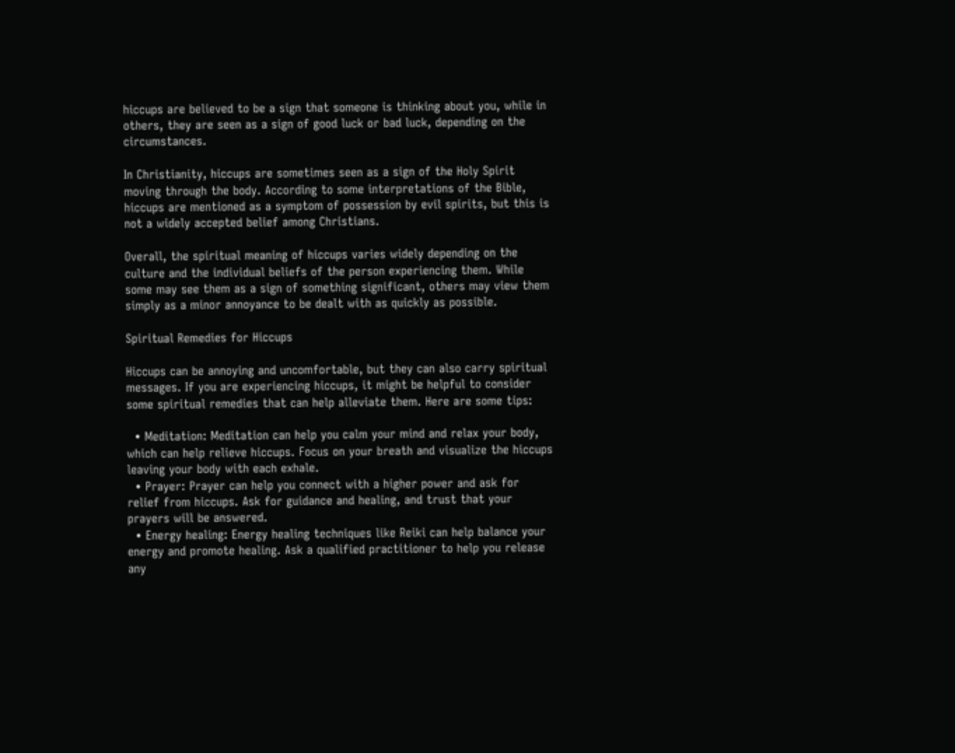hiccups are believed to be a sign that someone is thinking about you, while in others, they are seen as a sign of good luck or bad luck, depending on the circumstances.

In Christianity, hiccups are sometimes seen as a sign of the Holy Spirit moving through the body. According to some interpretations of the Bible, hiccups are mentioned as a symptom of possession by evil spirits, but this is not a widely accepted belief among Christians.

Overall, the spiritual meaning of hiccups varies widely depending on the culture and the individual beliefs of the person experiencing them. While some may see them as a sign of something significant, others may view them simply as a minor annoyance to be dealt with as quickly as possible.

Spiritual Remedies for Hiccups

Hiccups can be annoying and uncomfortable, but they can also carry spiritual messages. If you are experiencing hiccups, it might be helpful to consider some spiritual remedies that can help alleviate them. Here are some tips:

  • Meditation: Meditation can help you calm your mind and relax your body, which can help relieve hiccups. Focus on your breath and visualize the hiccups leaving your body with each exhale.
  • Prayer: Prayer can help you connect with a higher power and ask for relief from hiccups. Ask for guidance and healing, and trust that your prayers will be answered.
  • Energy healing: Energy healing techniques like Reiki can help balance your energy and promote healing. Ask a qualified practitioner to help you release any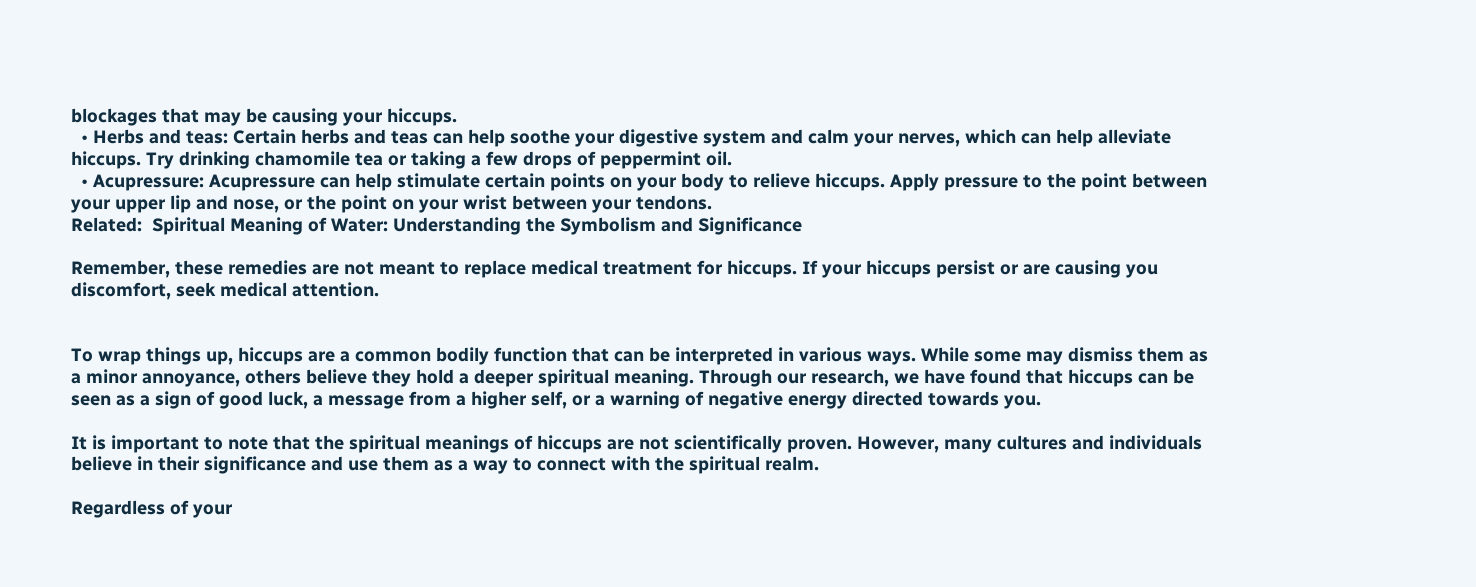blockages that may be causing your hiccups.
  • Herbs and teas: Certain herbs and teas can help soothe your digestive system and calm your nerves, which can help alleviate hiccups. Try drinking chamomile tea or taking a few drops of peppermint oil.
  • Acupressure: Acupressure can help stimulate certain points on your body to relieve hiccups. Apply pressure to the point between your upper lip and nose, or the point on your wrist between your tendons.
Related:  Spiritual Meaning of Water: Understanding the Symbolism and Significance

Remember, these remedies are not meant to replace medical treatment for hiccups. If your hiccups persist or are causing you discomfort, seek medical attention.


To wrap things up, hiccups are a common bodily function that can be interpreted in various ways. While some may dismiss them as a minor annoyance, others believe they hold a deeper spiritual meaning. Through our research, we have found that hiccups can be seen as a sign of good luck, a message from a higher self, or a warning of negative energy directed towards you.

It is important to note that the spiritual meanings of hiccups are not scientifically proven. However, many cultures and individuals believe in their significance and use them as a way to connect with the spiritual realm.

Regardless of your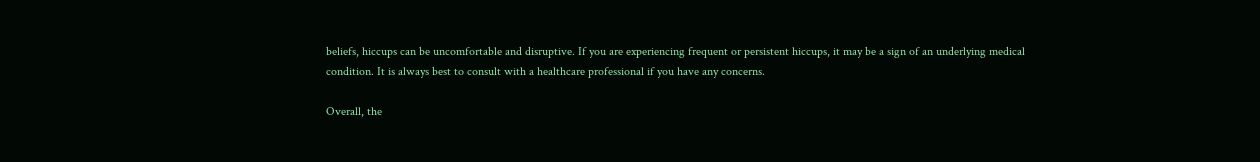beliefs, hiccups can be uncomfortable and disruptive. If you are experiencing frequent or persistent hiccups, it may be a sign of an underlying medical condition. It is always best to consult with a healthcare professional if you have any concerns.

Overall, the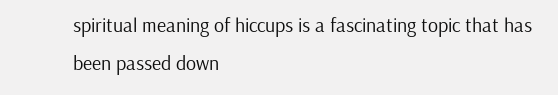spiritual meaning of hiccups is a fascinating topic that has been passed down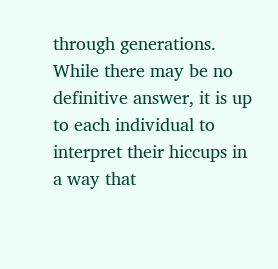through generations. While there may be no definitive answer, it is up to each individual to interpret their hiccups in a way that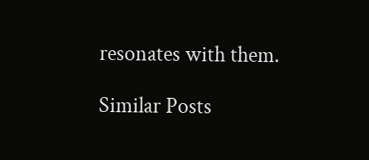resonates with them.

Similar Posts